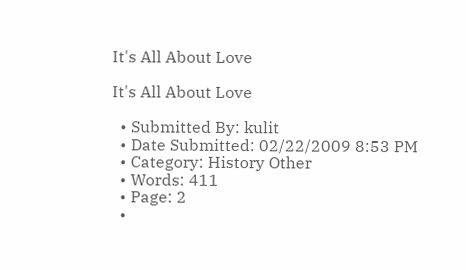It's All About Love

It's All About Love

  • Submitted By: kulit
  • Date Submitted: 02/22/2009 8:53 PM
  • Category: History Other
  • Words: 411
  • Page: 2
  •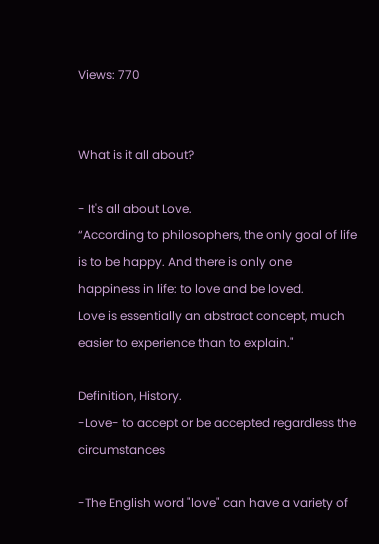Views: 770


What is it all about?

- It's all about Love.
“According to philosophers, the only goal of life is to be happy. And there is only one
happiness in life: to love and be loved.
Love is essentially an abstract concept, much easier to experience than to explain."

Definition, History.
-Love- to accept or be accepted regardless the circumstances

-The English word "love" can have a variety of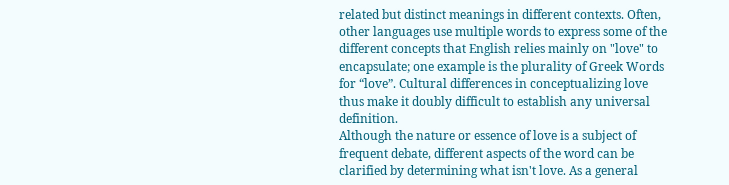related but distinct meanings in different contexts. Often, other languages use multiple words to express some of the different concepts that English relies mainly on "love" to encapsulate; one example is the plurality of Greek Words
for “love”. Cultural differences in conceptualizing love thus make it doubly difficult to establish any universal definition.
Although the nature or essence of love is a subject of frequent debate, different aspects of the word can be clarified by determining what isn't love. As a general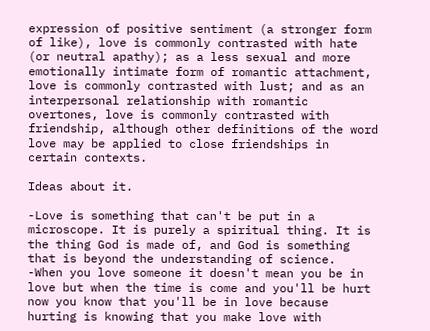expression of positive sentiment (a stronger form of like), love is commonly contrasted with hate (or neutral apathy); as a less sexual and more emotionally intimate form of romantic attachment, love is commonly contrasted with lust; and as an interpersonal relationship with romantic overtones, love is commonly contrasted with friendship, although other definitions of the word love may be applied to close friendships in certain contexts.

Ideas about it.

-Love is something that can't be put in a microscope. It is purely a spiritual thing. It is the thing God is made of, and God is something that is beyond the understanding of science.
-When you love someone it doesn't mean you be in love but when the time is come and you'll be hurt now you know that you'll be in love because hurting is knowing that you make love with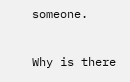someone.

Why is there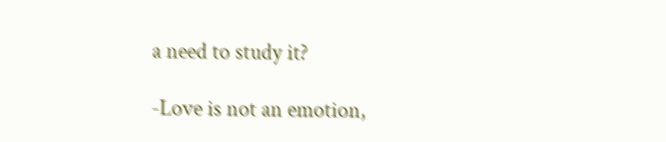a need to study it?

-Love is not an emotion,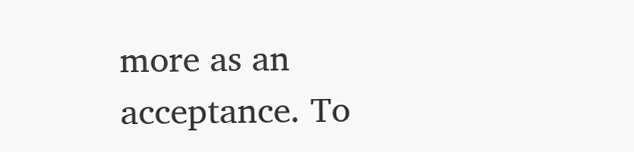more as an acceptance. To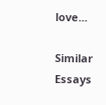love...

Similar Essays